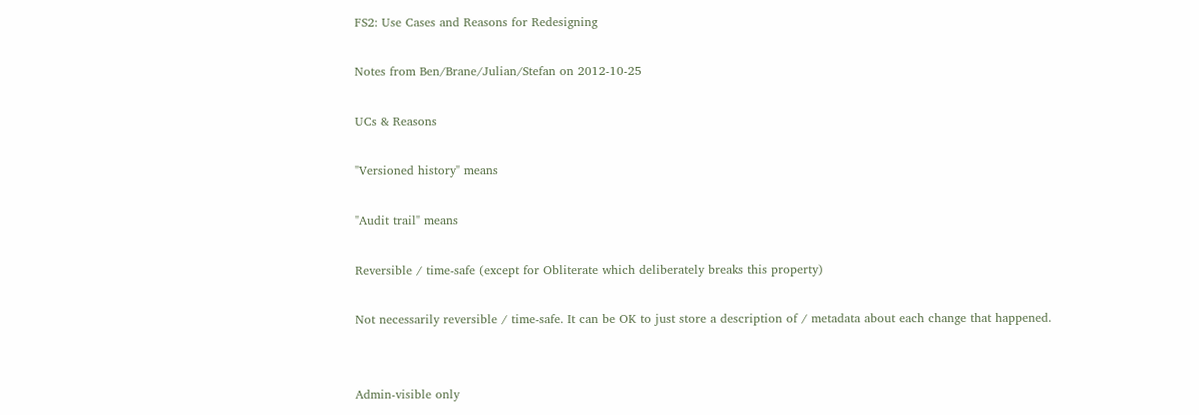FS2: Use Cases and Reasons for Redesigning

Notes from Ben/Brane/Julian/Stefan on 2012-10-25

UCs & Reasons

"Versioned history" means

"Audit trail" means

Reversible / time-safe (except for Obliterate which deliberately breaks this property)

Not necessarily reversible / time-safe. It can be OK to just store a description of / metadata about each change that happened.


Admin-visible only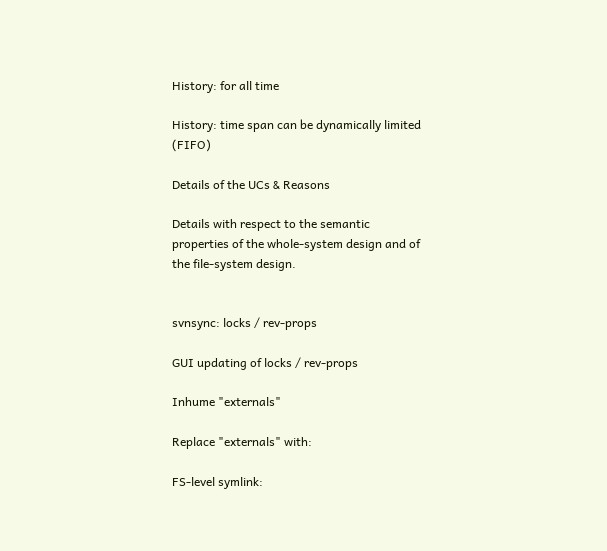History: for all time

History: time span can be dynamically limited (FIFO)

Details of the UCs & Reasons

Details with respect to the semantic properties of the whole-system design and of the file-system design.


svnsync: locks / rev-props

GUI updating of locks / rev-props

Inhume "externals"

Replace "externals" with:

FS-level symlink: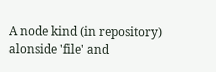A node kind (in repository) alonside 'file' and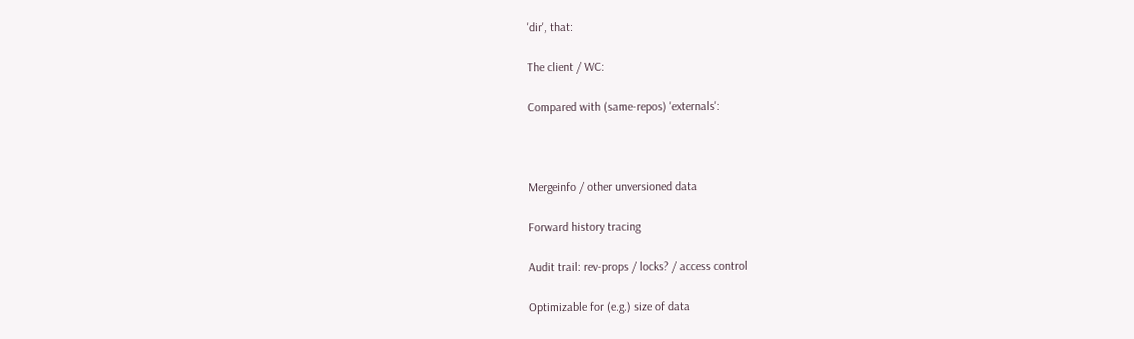'dir', that:

The client / WC:

Compared with (same-repos) 'externals':



Mergeinfo / other unversioned data

Forward history tracing

Audit trail: rev-props / locks? / access control

Optimizable for (e.g.) size of data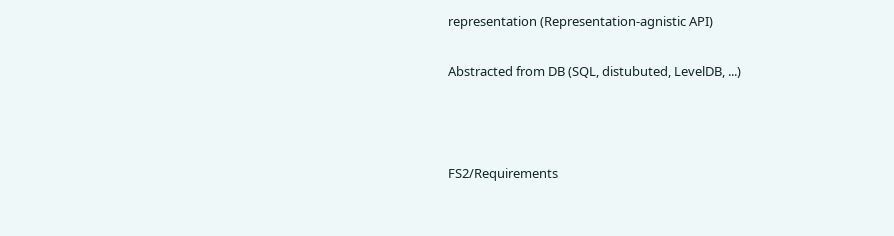representation (Representation-agnistic API)

Abstracted from DB (SQL, distubuted, LevelDB, ...)



FS2/Requirements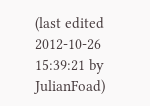(last edited 2012-10-26 15:39:21 by JulianFoad)